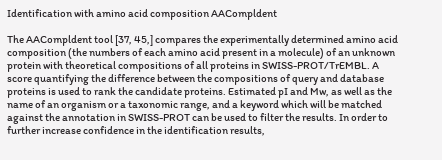Identification with amino acid composition AACompldent

The AACompldent tool [37, 45,] compares the experimentally determined amino acid composition (the numbers of each amino acid present in a molecule) of an unknown protein with theoretical compositions of all proteins in SWISS-PROT/TrEMBL. A score quantifying the difference between the compositions of query and database proteins is used to rank the candidate proteins. Estimated pI and Mw, as well as the name of an organism or a taxonomic range, and a keyword which will be matched against the annotation in SWISS-PROT can be used to filter the results. In order to further increase confidence in the identification results,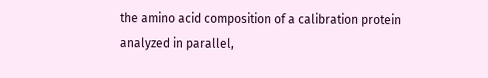the amino acid composition of a calibration protein analyzed in parallel,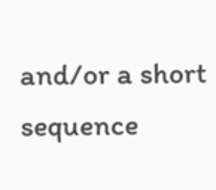and/or a short sequence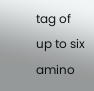tag of up to six amino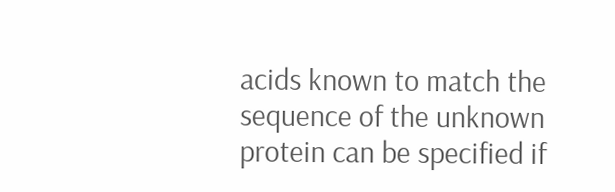acids known to match the sequence of the unknown protein can be specified if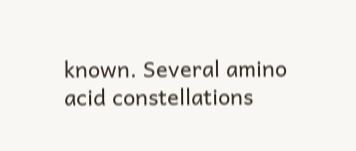known. Several amino acid constellations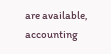are available, accounting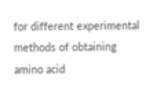for different experimental methods of obtaining amino acid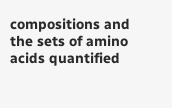compositions and the sets of amino acids quantified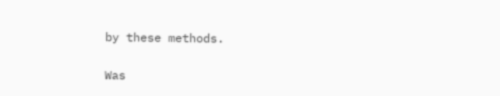by these methods.

Was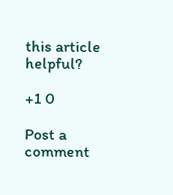this article helpful?

+1 0

Post a comment